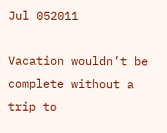Jul 052011

Vacation wouldn’t be complete without a trip to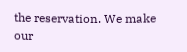the reservation. We make our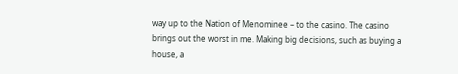way up to the Nation of Menominee – to the casino. The casino brings out the worst in me. Making big decisions, such as buying a house, a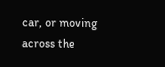car, or moving across the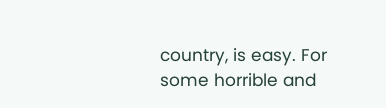country, is easy. For some horrible and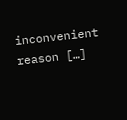inconvenient reason […]